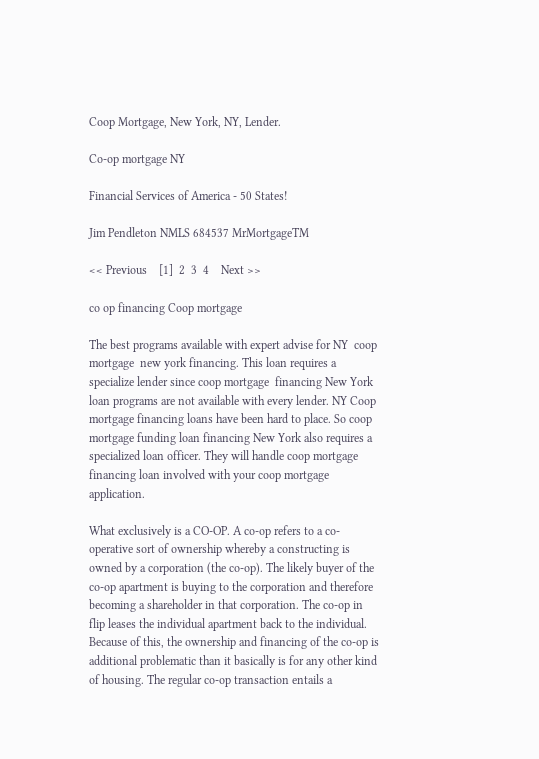Coop Mortgage, New York, NY, Lender.

Co-op mortgage NY

Financial Services of America - 50 States!

Jim Pendleton NMLS 684537 MrMortgageTM

<< Previous    [1]  2  3  4    Next >>

co op financing Coop mortgage

The best programs available with expert advise for NY  coop mortgage  new york financing. This loan requires a specialize lender since coop mortgage  financing New York loan programs are not available with every lender. NY Coop mortgage financing loans have been hard to place. So coop mortgage funding loan financing New York also requires a specialized loan officer. They will handle coop mortgage financing loan involved with your coop mortgage application.

What exclusively is a CO-OP. A co-op refers to a co-operative sort of ownership whereby a constructing is owned by a corporation (the co-op). The likely buyer of the co-op apartment is buying to the corporation and therefore becoming a shareholder in that corporation. The co-op in flip leases the individual apartment back to the individual. Because of this, the ownership and financing of the co-op is additional problematic than it basically is for any other kind of housing. The regular co-op transaction entails a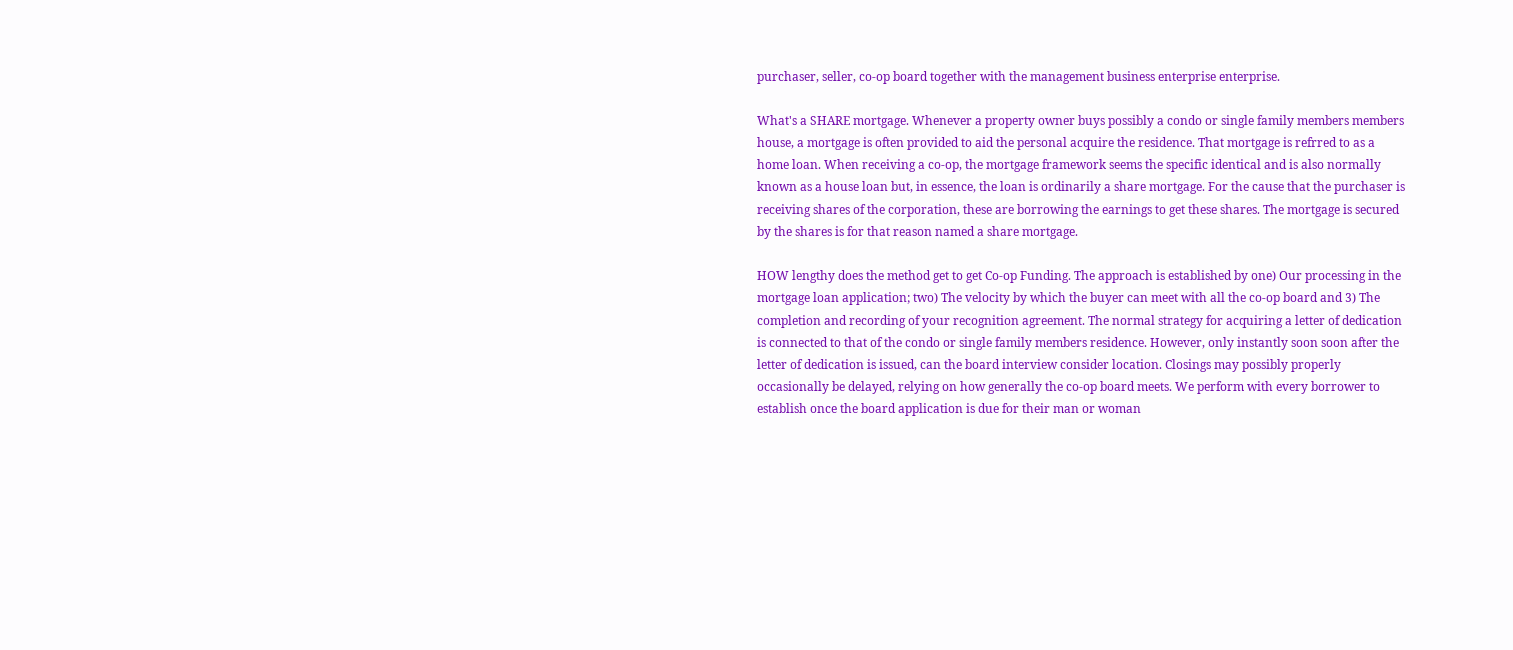purchaser, seller, co-op board together with the management business enterprise enterprise.

What's a SHARE mortgage. Whenever a property owner buys possibly a condo or single family members members house, a mortgage is often provided to aid the personal acquire the residence. That mortgage is refrred to as a home loan. When receiving a co-op, the mortgage framework seems the specific identical and is also normally known as a house loan but, in essence, the loan is ordinarily a share mortgage. For the cause that the purchaser is receiving shares of the corporation, these are borrowing the earnings to get these shares. The mortgage is secured by the shares is for that reason named a share mortgage.

HOW lengthy does the method get to get Co-op Funding. The approach is established by one) Our processing in the mortgage loan application; two) The velocity by which the buyer can meet with all the co-op board and 3) The completion and recording of your recognition agreement. The normal strategy for acquiring a letter of dedication is connected to that of the condo or single family members residence. However, only instantly soon soon after the letter of dedication is issued, can the board interview consider location. Closings may possibly properly occasionally be delayed, relying on how generally the co-op board meets. We perform with every borrower to establish once the board application is due for their man or woman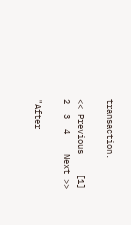transaction.

<< Previous    [1]  2  3  4    Next >>

"After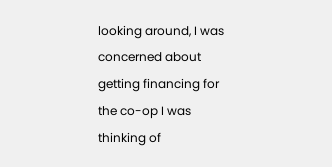looking around, I was concerned about getting financing for the co-op I was thinking of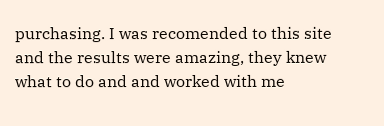purchasing. I was recomended to this site and the results were amazing, they knew what to do and and worked with me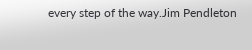every step of the way.Jim Pendleton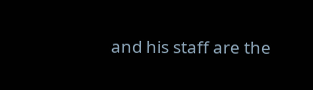and his staff are the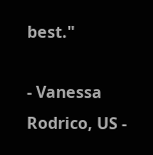best."

- Vanessa Rodrico, US -